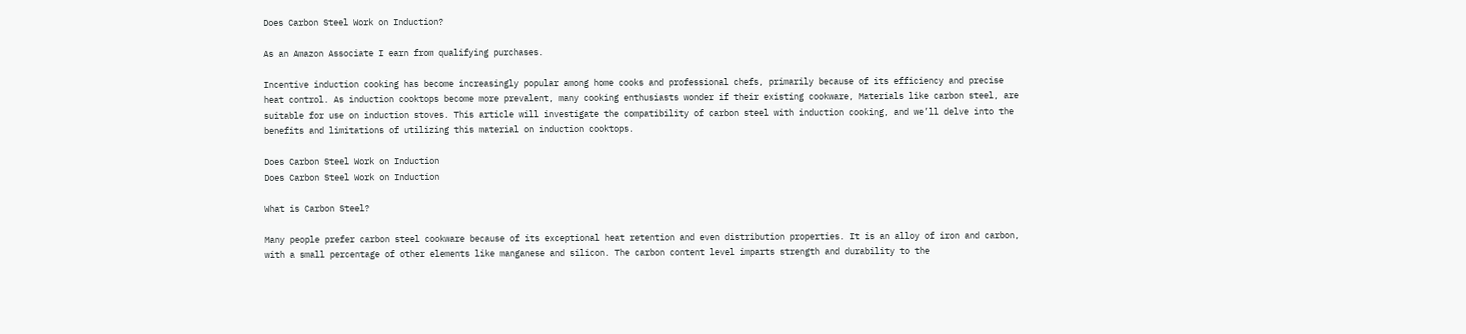Does Carbon Steel Work on Induction?

As an Amazon Associate I earn from qualifying purchases.

Incentive induction cooking has become increasingly popular among home cooks and professional chefs, primarily because of its efficiency and precise heat control. As induction cooktops become more prevalent, many cooking enthusiasts wonder if their existing cookware, Materials like carbon steel, are suitable for use on induction stoves. This article will investigate the compatibility of carbon steel with induction cooking, and we’ll delve into the benefits and limitations of utilizing this material on induction cooktops.

Does Carbon Steel Work on Induction
Does Carbon Steel Work on Induction

What is Carbon Steel?

Many people prefer carbon steel cookware because of its exceptional heat retention and even distribution properties. It is an alloy of iron and carbon, with a small percentage of other elements like manganese and silicon. The carbon content level imparts strength and durability to the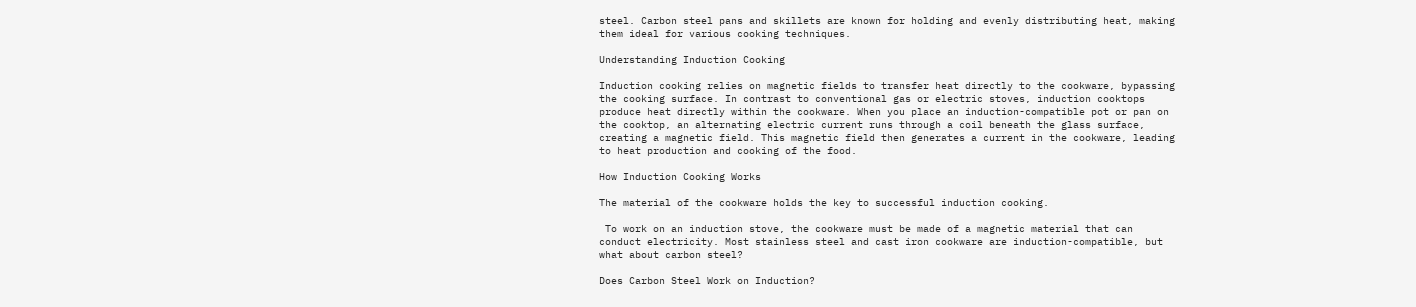steel. Carbon steel pans and skillets are known for holding and evenly distributing heat, making them ideal for various cooking techniques.

Understanding Induction Cooking

Induction cooking relies on magnetic fields to transfer heat directly to the cookware, bypassing the cooking surface. In contrast to conventional gas or electric stoves, induction cooktops produce heat directly within the cookware. When you place an induction-compatible pot or pan on the cooktop, an alternating electric current runs through a coil beneath the glass surface, creating a magnetic field. This magnetic field then generates a current in the cookware, leading to heat production and cooking of the food.

How Induction Cooking Works

The material of the cookware holds the key to successful induction cooking.

 To work on an induction stove, the cookware must be made of a magnetic material that can conduct electricity. Most stainless steel and cast iron cookware are induction-compatible, but what about carbon steel?

Does Carbon Steel Work on Induction?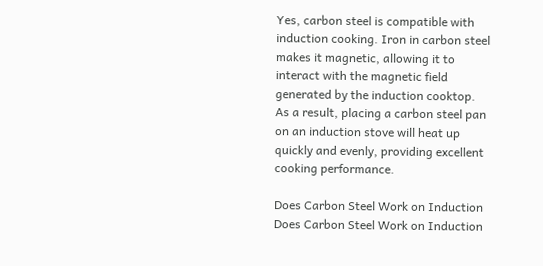Yes, carbon steel is compatible with induction cooking. Iron in carbon steel makes it magnetic, allowing it to interact with the magnetic field generated by the induction cooktop. As a result, placing a carbon steel pan on an induction stove will heat up quickly and evenly, providing excellent cooking performance.

Does Carbon Steel Work on Induction
Does Carbon Steel Work on Induction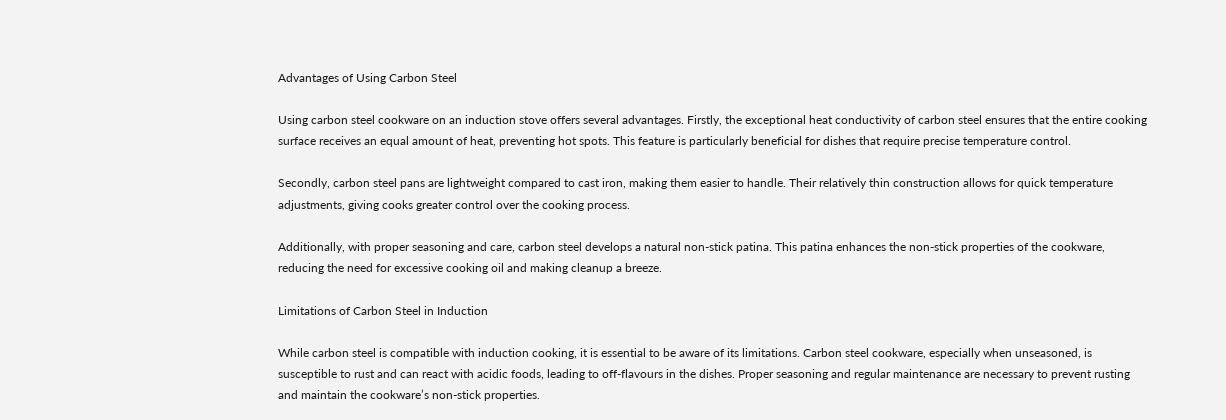Advantages of Using Carbon Steel

Using carbon steel cookware on an induction stove offers several advantages. Firstly, the exceptional heat conductivity of carbon steel ensures that the entire cooking surface receives an equal amount of heat, preventing hot spots. This feature is particularly beneficial for dishes that require precise temperature control.

Secondly, carbon steel pans are lightweight compared to cast iron, making them easier to handle. Their relatively thin construction allows for quick temperature adjustments, giving cooks greater control over the cooking process.

Additionally, with proper seasoning and care, carbon steel develops a natural non-stick patina. This patina enhances the non-stick properties of the cookware, reducing the need for excessive cooking oil and making cleanup a breeze.

Limitations of Carbon Steel in Induction

While carbon steel is compatible with induction cooking, it is essential to be aware of its limitations. Carbon steel cookware, especially when unseasoned, is susceptible to rust and can react with acidic foods, leading to off-flavours in the dishes. Proper seasoning and regular maintenance are necessary to prevent rusting and maintain the cookware’s non-stick properties.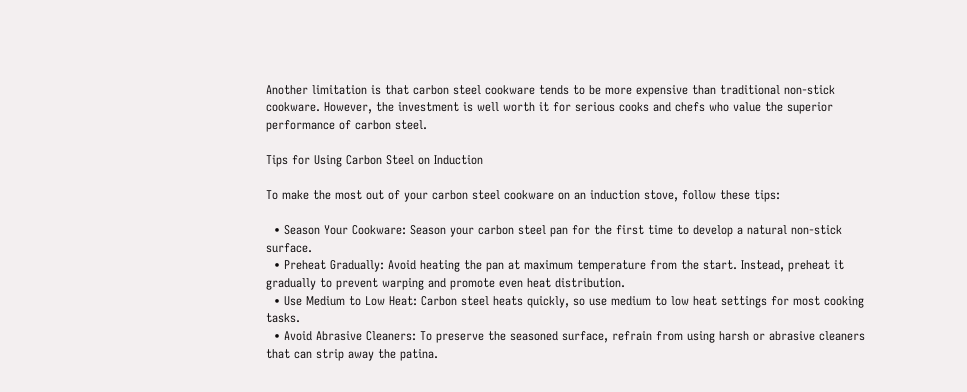Another limitation is that carbon steel cookware tends to be more expensive than traditional non-stick cookware. However, the investment is well worth it for serious cooks and chefs who value the superior performance of carbon steel.

Tips for Using Carbon Steel on Induction

To make the most out of your carbon steel cookware on an induction stove, follow these tips:

  • Season Your Cookware: Season your carbon steel pan for the first time to develop a natural non-stick surface.
  • Preheat Gradually: Avoid heating the pan at maximum temperature from the start. Instead, preheat it gradually to prevent warping and promote even heat distribution.
  • Use Medium to Low Heat: Carbon steel heats quickly, so use medium to low heat settings for most cooking tasks.
  • Avoid Abrasive Cleaners: To preserve the seasoned surface, refrain from using harsh or abrasive cleaners that can strip away the patina.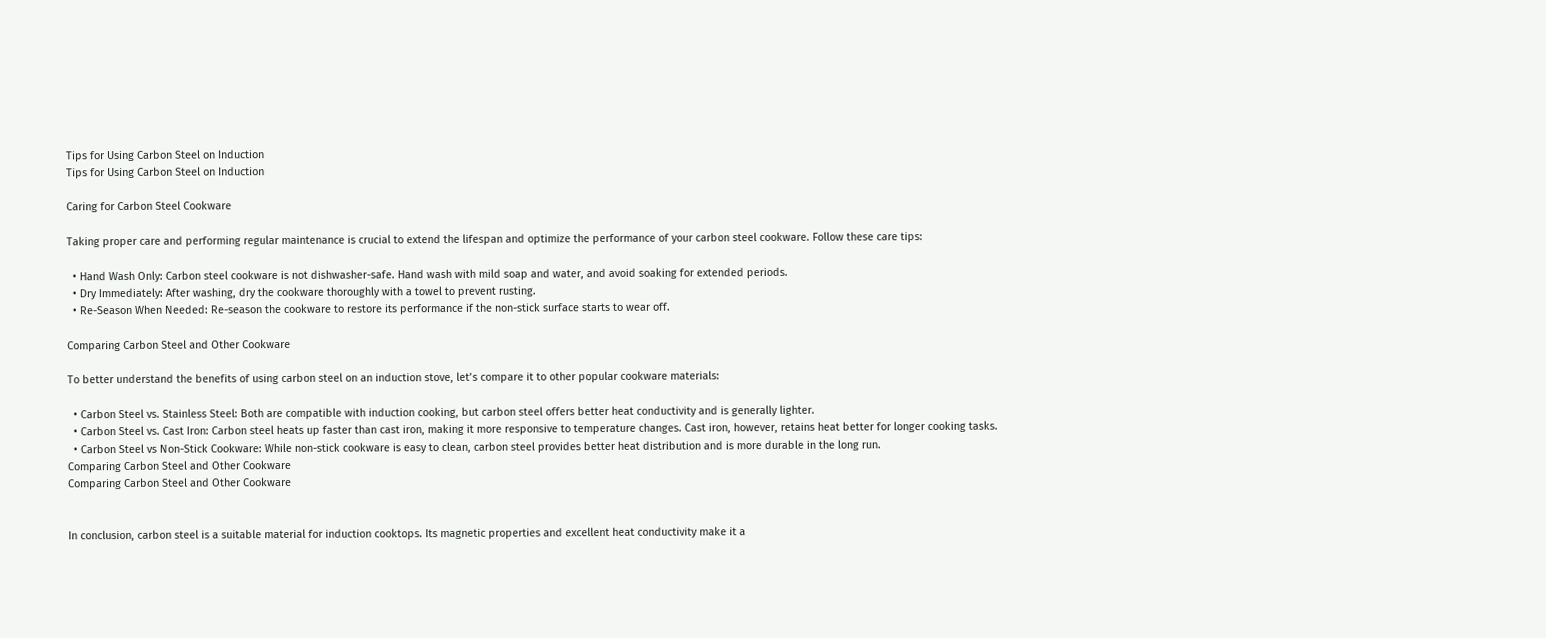Tips for Using Carbon Steel on Induction
Tips for Using Carbon Steel on Induction

Caring for Carbon Steel Cookware

Taking proper care and performing regular maintenance is crucial to extend the lifespan and optimize the performance of your carbon steel cookware. Follow these care tips:

  • Hand Wash Only: Carbon steel cookware is not dishwasher-safe. Hand wash with mild soap and water, and avoid soaking for extended periods.
  • Dry Immediately: After washing, dry the cookware thoroughly with a towel to prevent rusting.
  • Re-Season When Needed: Re-season the cookware to restore its performance if the non-stick surface starts to wear off.

Comparing Carbon Steel and Other Cookware

To better understand the benefits of using carbon steel on an induction stove, let’s compare it to other popular cookware materials:

  • Carbon Steel vs. Stainless Steel: Both are compatible with induction cooking, but carbon steel offers better heat conductivity and is generally lighter.
  • Carbon Steel vs. Cast Iron: Carbon steel heats up faster than cast iron, making it more responsive to temperature changes. Cast iron, however, retains heat better for longer cooking tasks.
  • Carbon Steel vs Non-Stick Cookware: While non-stick cookware is easy to clean, carbon steel provides better heat distribution and is more durable in the long run.
Comparing Carbon Steel and Other Cookware
Comparing Carbon Steel and Other Cookware


In conclusion, carbon steel is a suitable material for induction cooktops. Its magnetic properties and excellent heat conductivity make it a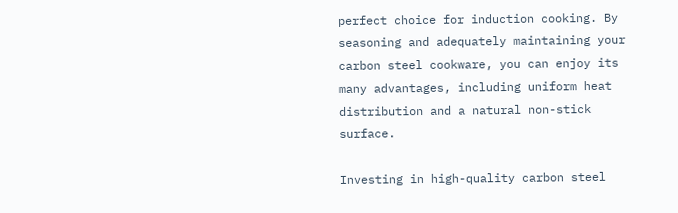perfect choice for induction cooking. By seasoning and adequately maintaining your carbon steel cookware, you can enjoy its many advantages, including uniform heat distribution and a natural non-stick surface.

Investing in high-quality carbon steel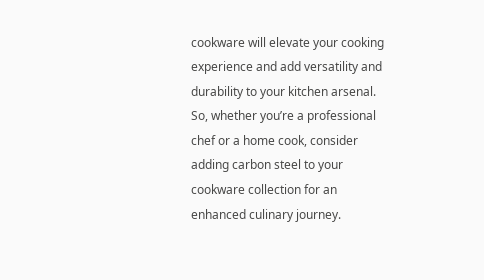cookware will elevate your cooking experience and add versatility and durability to your kitchen arsenal. So, whether you’re a professional chef or a home cook, consider adding carbon steel to your cookware collection for an enhanced culinary journey.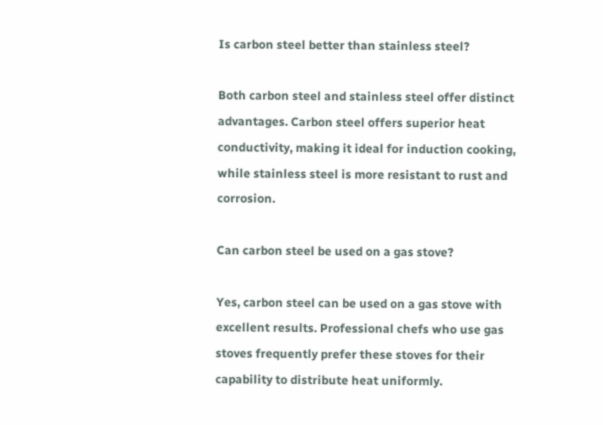Is carbon steel better than stainless steel?

Both carbon steel and stainless steel offer distinct advantages. Carbon steel offers superior heat conductivity, making it ideal for induction cooking, while stainless steel is more resistant to rust and corrosion.

Can carbon steel be used on a gas stove?

Yes, carbon steel can be used on a gas stove with excellent results. Professional chefs who use gas stoves frequently prefer these stoves for their capability to distribute heat uniformly.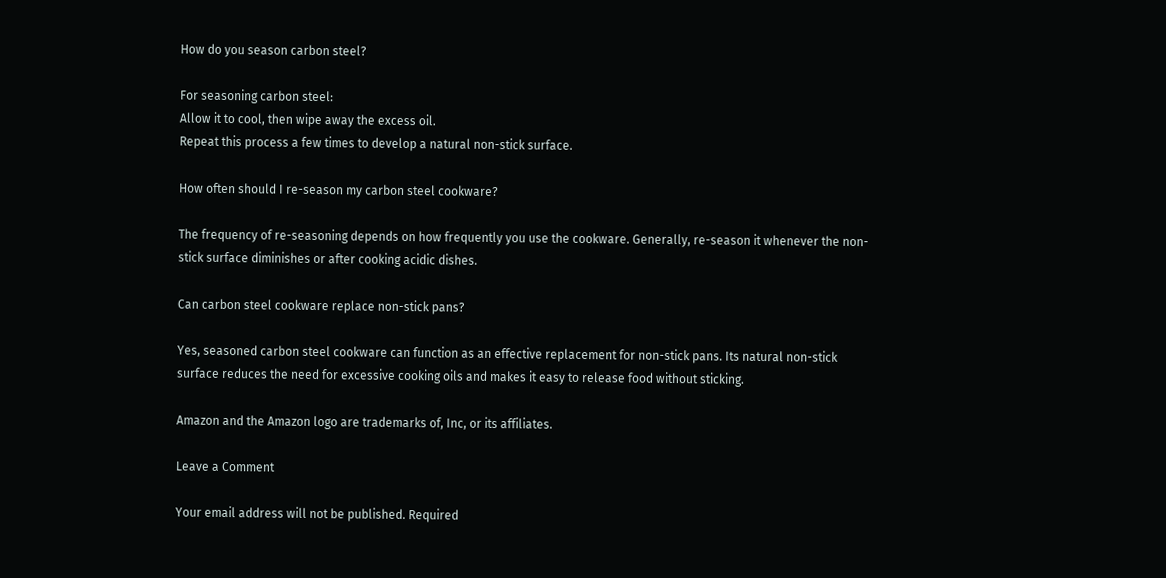How do you season carbon steel?

For seasoning carbon steel:
Allow it to cool, then wipe away the excess oil.
Repeat this process a few times to develop a natural non-stick surface.

How often should I re-season my carbon steel cookware?

The frequency of re-seasoning depends on how frequently you use the cookware. Generally, re-season it whenever the non-stick surface diminishes or after cooking acidic dishes.

Can carbon steel cookware replace non-stick pans?

Yes, seasoned carbon steel cookware can function as an effective replacement for non-stick pans. Its natural non-stick surface reduces the need for excessive cooking oils and makes it easy to release food without sticking.

Amazon and the Amazon logo are trademarks of, Inc, or its affiliates.

Leave a Comment

Your email address will not be published. Required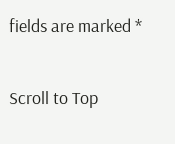fields are marked *

Scroll to Top